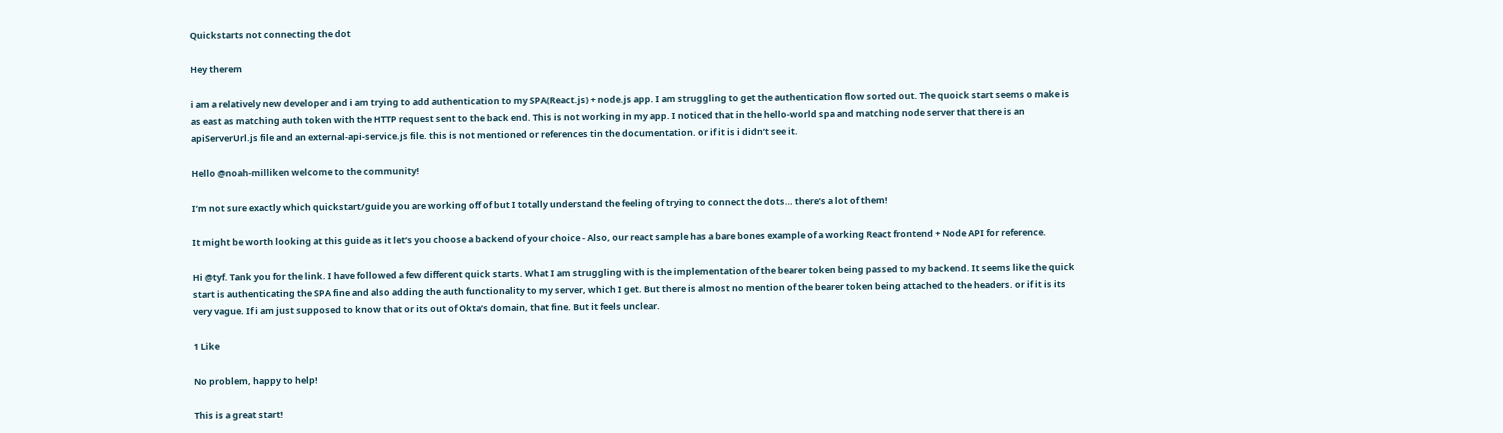Quickstarts not connecting the dot

Hey therem

i am a relatively new developer and i am trying to add authentication to my SPA(React.js) + node.js app. I am struggling to get the authentication flow sorted out. The quoick start seems o make is as east as matching auth token with the HTTP request sent to the back end. This is not working in my app. I noticed that in the hello-world spa and matching node server that there is an apiServerUrl.js file and an external-api-service.js file. this is not mentioned or references tin the documentation. or if it is i didn’t see it.

Hello @noah-milliken welcome to the community!

I’m not sure exactly which quickstart/guide you are working off of but I totally understand the feeling of trying to connect the dots… there’s a lot of them!

It might be worth looking at this guide as it let’s you choose a backend of your choice - Also, our react sample has a bare bones example of a working React frontend + Node API for reference.

Hi @tyf. Tank you for the link. I have followed a few different quick starts. What I am struggling with is the implementation of the bearer token being passed to my backend. It seems like the quick start is authenticating the SPA fine and also adding the auth functionality to my server, which I get. But there is almost no mention of the bearer token being attached to the headers. or if it is its very vague. If i am just supposed to know that or its out of Okta’s domain, that fine. But it feels unclear.

1 Like

No problem, happy to help!

This is a great start!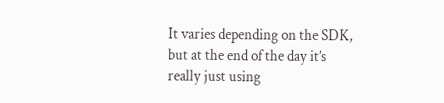It varies depending on the SDK, but at the end of the day it’s really just using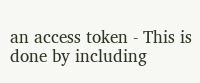an access token - This is done by including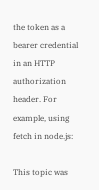the token as a bearer credential in an HTTP authorization header. For example, using fetch in node.js:

This topic was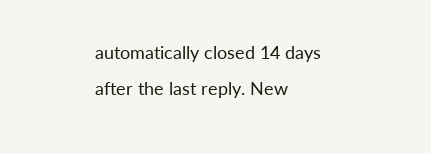automatically closed 14 days after the last reply. New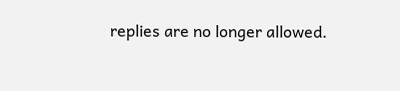replies are no longer allowed.